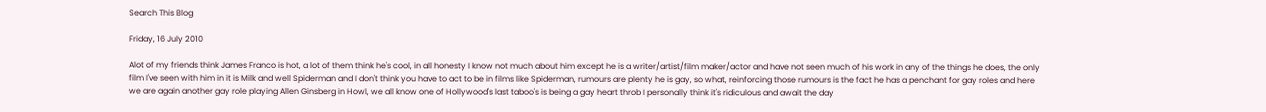Search This Blog

Friday, 16 July 2010

Alot of my friends think James Franco is hot, a lot of them think he's cool, in all honesty I know not much about him except he is a writer/artist/film maker/actor and have not seen much of his work in any of the things he does, the only film I've seen with him in it is Milk and well Spiderman and I don't think you have to act to be in films like Spiderman, rumours are plenty he is gay, so what, reinforcing those rumours is the fact he has a penchant for gay roles and here we are again another gay role playing Allen Ginsberg in Howl, we all know one of Hollywood's last taboo's is being a gay heart throb I personally think it's ridiculous and await the day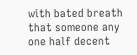with bated breath that someone any one half decent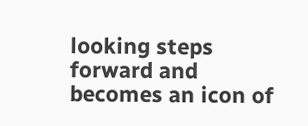looking steps forward and becomes an icon of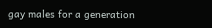gay males for a generation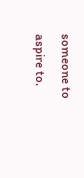someone to aspire to.